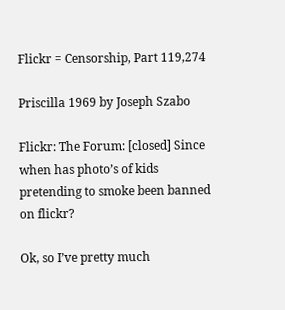Flickr = Censorship, Part 119,274

Priscilla 1969 by Joseph Szabo

Flickr: The Forum: [closed] Since when has photo’s of kids pretending to smoke been banned on flickr?

Ok, so I’ve pretty much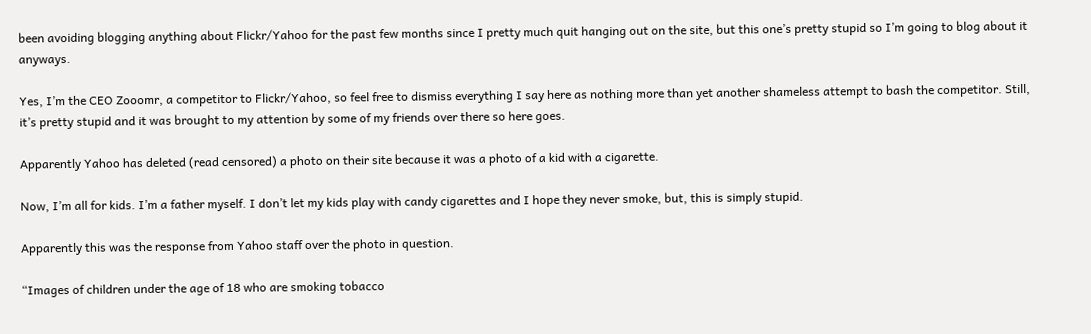been avoiding blogging anything about Flickr/Yahoo for the past few months since I pretty much quit hanging out on the site, but this one’s pretty stupid so I’m going to blog about it anyways.

Yes, I’m the CEO Zooomr, a competitor to Flickr/Yahoo, so feel free to dismiss everything I say here as nothing more than yet another shameless attempt to bash the competitor. Still, it’s pretty stupid and it was brought to my attention by some of my friends over there so here goes.

Apparently Yahoo has deleted (read censored) a photo on their site because it was a photo of a kid with a cigarette.

Now, I’m all for kids. I’m a father myself. I don’t let my kids play with candy cigarettes and I hope they never smoke, but, this is simply stupid.

Apparently this was the response from Yahoo staff over the photo in question.

“Images of children under the age of 18 who are smoking tobacco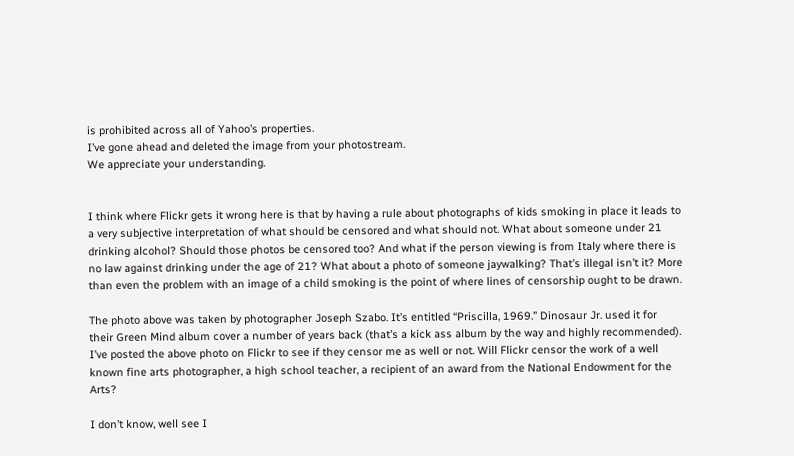is prohibited across all of Yahoo’s properties.
I’ve gone ahead and deleted the image from your photostream.
We appreciate your understanding.


I think where Flickr gets it wrong here is that by having a rule about photographs of kids smoking in place it leads to a very subjective interpretation of what should be censored and what should not. What about someone under 21 drinking alcohol? Should those photos be censored too? And what if the person viewing is from Italy where there is no law against drinking under the age of 21? What about a photo of someone jaywalking? That’s illegal isn’t it? More than even the problem with an image of a child smoking is the point of where lines of censorship ought to be drawn.

The photo above was taken by photographer Joseph Szabo. It’s entitled “Priscilla, 1969.” Dinosaur Jr. used it for their Green Mind album cover a number of years back (that’s a kick ass album by the way and highly recommended). I’ve posted the above photo on Flickr to see if they censor me as well or not. Will Flickr censor the work of a well known fine arts photographer, a high school teacher, a recipient of an award from the National Endowment for the Arts?

I don’t know, well see I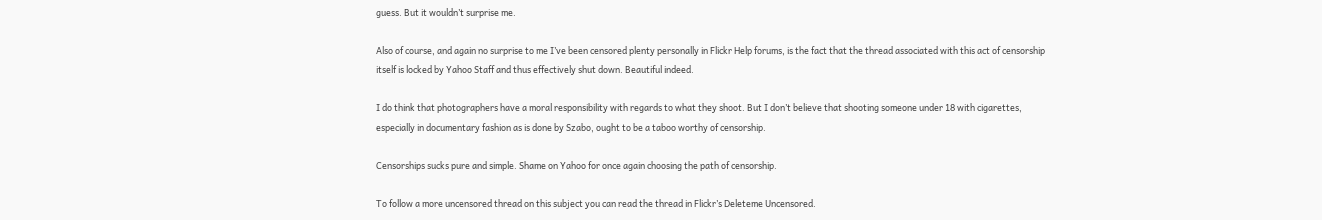guess. But it wouldn’t surprise me.

Also of course, and again no surprise to me I’ve been censored plenty personally in Flickr Help forums, is the fact that the thread associated with this act of censorship itself is locked by Yahoo Staff and thus effectively shut down. Beautiful indeed.

I do think that photographers have a moral responsibility with regards to what they shoot. But I don’t believe that shooting someone under 18 with cigarettes, especially in documentary fashion as is done by Szabo, ought to be a taboo worthy of censorship.

Censorships sucks pure and simple. Shame on Yahoo for once again choosing the path of censorship.

To follow a more uncensored thread on this subject you can read the thread in Flickr’s Deleteme Uncensored.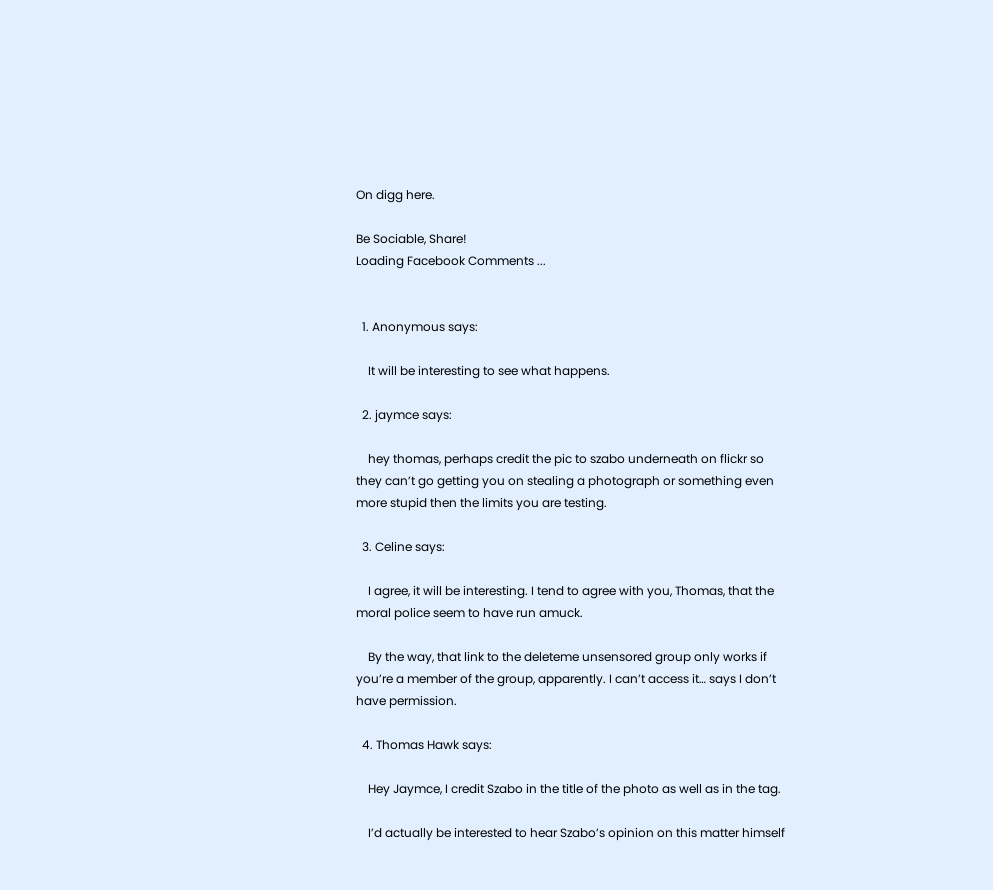On digg here.

Be Sociable, Share!
Loading Facebook Comments ...


  1. Anonymous says:

    It will be interesting to see what happens.

  2. jaymce says:

    hey thomas, perhaps credit the pic to szabo underneath on flickr so they can’t go getting you on stealing a photograph or something even more stupid then the limits you are testing.

  3. Celine says:

    I agree, it will be interesting. I tend to agree with you, Thomas, that the moral police seem to have run amuck.

    By the way, that link to the deleteme unsensored group only works if you’re a member of the group, apparently. I can’t access it… says I don’t have permission.

  4. Thomas Hawk says:

    Hey Jaymce, I credit Szabo in the title of the photo as well as in the tag.

    I’d actually be interested to hear Szabo’s opinion on this matter himself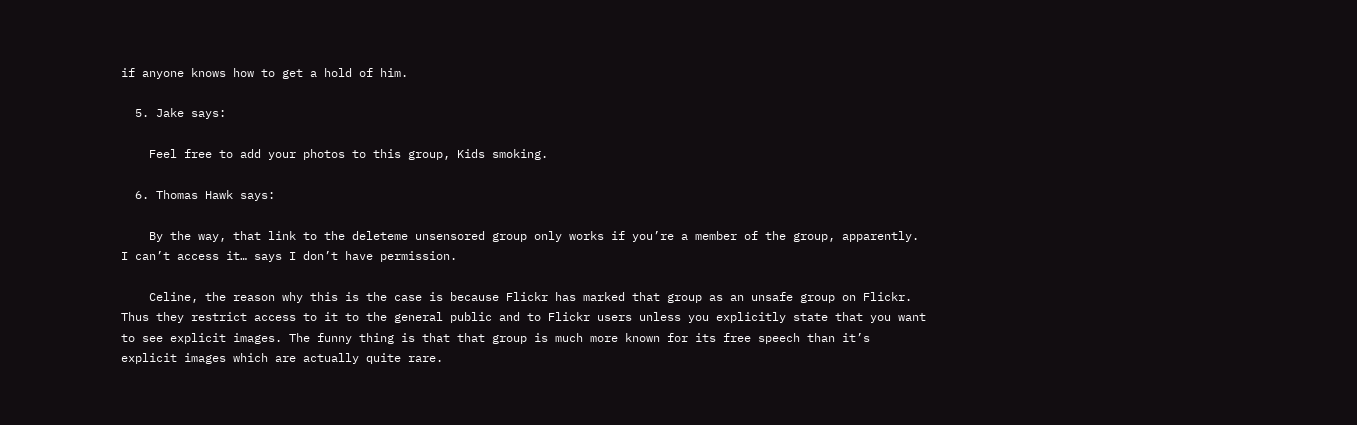if anyone knows how to get a hold of him.

  5. Jake says:

    Feel free to add your photos to this group, Kids smoking.

  6. Thomas Hawk says:

    By the way, that link to the deleteme unsensored group only works if you’re a member of the group, apparently. I can’t access it… says I don’t have permission.

    Celine, the reason why this is the case is because Flickr has marked that group as an unsafe group on Flickr. Thus they restrict access to it to the general public and to Flickr users unless you explicitly state that you want to see explicit images. The funny thing is that that group is much more known for its free speech than it’s explicit images which are actually quite rare.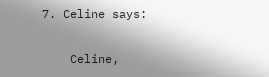7. Celine says:

    Celine,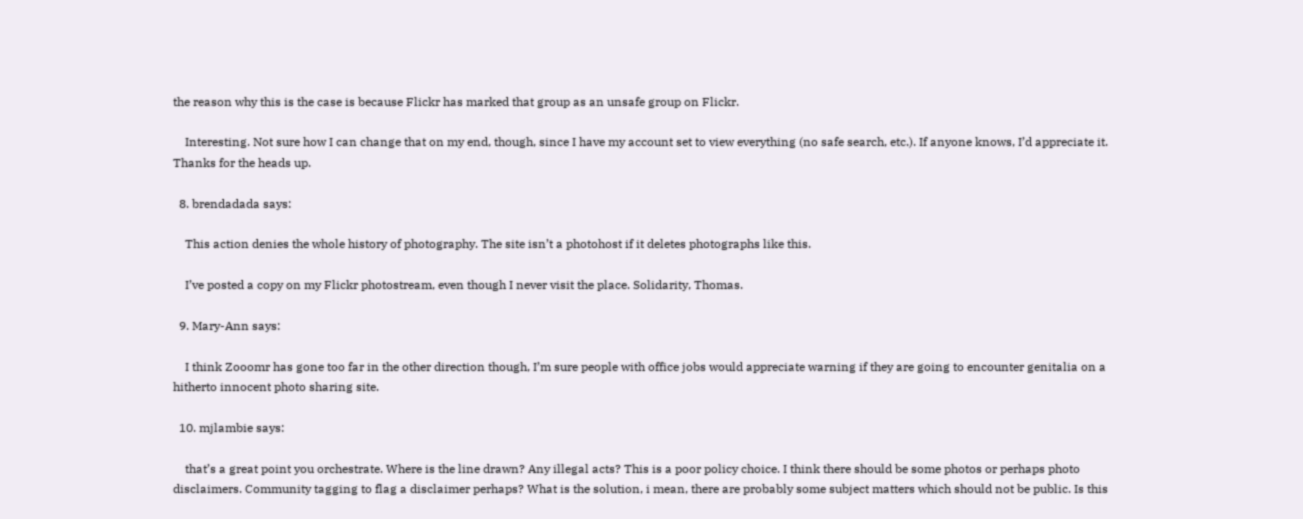the reason why this is the case is because Flickr has marked that group as an unsafe group on Flickr.

    Interesting. Not sure how I can change that on my end, though, since I have my account set to view everything (no safe search, etc.). If anyone knows, I’d appreciate it. Thanks for the heads up.

  8. brendadada says:

    This action denies the whole history of photography. The site isn’t a photohost if it deletes photographs like this.

    I’ve posted a copy on my Flickr photostream, even though I never visit the place. Solidarity, Thomas.

  9. Mary-Ann says:

    I think Zooomr has gone too far in the other direction though, I’m sure people with office jobs would appreciate warning if they are going to encounter genitalia on a hitherto innocent photo sharing site.

  10. mjlambie says:

    that’s a great point you orchestrate. Where is the line drawn? Any illegal acts? This is a poor policy choice. I think there should be some photos or perhaps photo disclaimers. Community tagging to flag a disclaimer perhaps? What is the solution, i mean, there are probably some subject matters which should not be public. Is this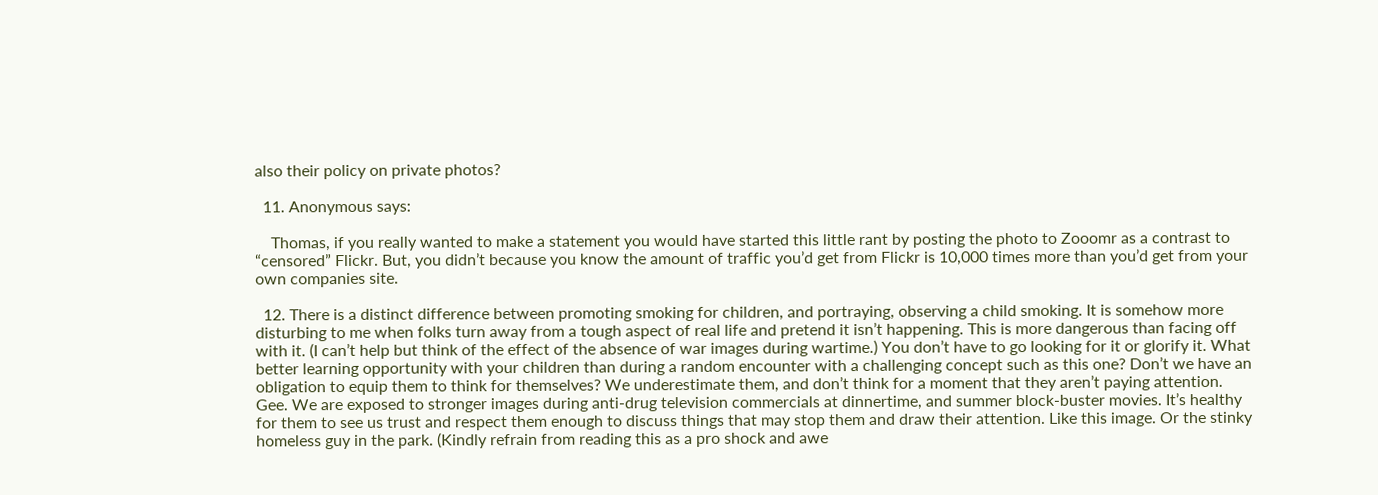also their policy on private photos?

  11. Anonymous says:

    Thomas, if you really wanted to make a statement you would have started this little rant by posting the photo to Zooomr as a contrast to “censored” Flickr. But, you didn’t because you know the amount of traffic you’d get from Flickr is 10,000 times more than you’d get from your own companies site.

  12. There is a distinct difference between promoting smoking for children, and portraying, observing a child smoking. It is somehow more disturbing to me when folks turn away from a tough aspect of real life and pretend it isn’t happening. This is more dangerous than facing off with it. (I can’t help but think of the effect of the absence of war images during wartime.) You don’t have to go looking for it or glorify it. What better learning opportunity with your children than during a random encounter with a challenging concept such as this one? Don’t we have an obligation to equip them to think for themselves? We underestimate them, and don’t think for a moment that they aren’t paying attention. Gee. We are exposed to stronger images during anti-drug television commercials at dinnertime, and summer block-buster movies. It’s healthy for them to see us trust and respect them enough to discuss things that may stop them and draw their attention. Like this image. Or the stinky homeless guy in the park. (Kindly refrain from reading this as a pro shock and awe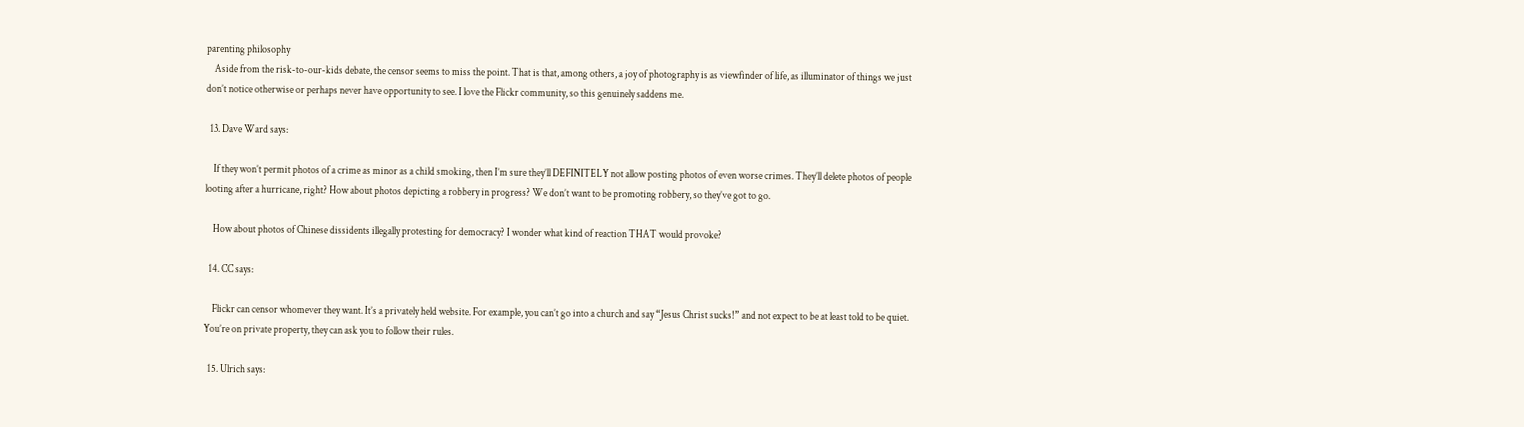parenting philosophy
    Aside from the risk-to-our-kids debate, the censor seems to miss the point. That is that, among others, a joy of photography is as viewfinder of life, as illuminator of things we just don’t notice otherwise or perhaps never have opportunity to see. I love the Flickr community, so this genuinely saddens me.

  13. Dave Ward says:

    If they won’t permit photos of a crime as minor as a child smoking, then I’m sure they’ll DEFINITELY not allow posting photos of even worse crimes. They’ll delete photos of people looting after a hurricane, right? How about photos depicting a robbery in progress? We don’t want to be promoting robbery, so they’ve got to go.

    How about photos of Chinese dissidents illegally protesting for democracy? I wonder what kind of reaction THAT would provoke?

  14. CC says:

    Flickr can censor whomever they want. It’s a privately held website. For example, you can’t go into a church and say “Jesus Christ sucks!” and not expect to be at least told to be quiet. You’re on private property, they can ask you to follow their rules.

  15. Ulrich says: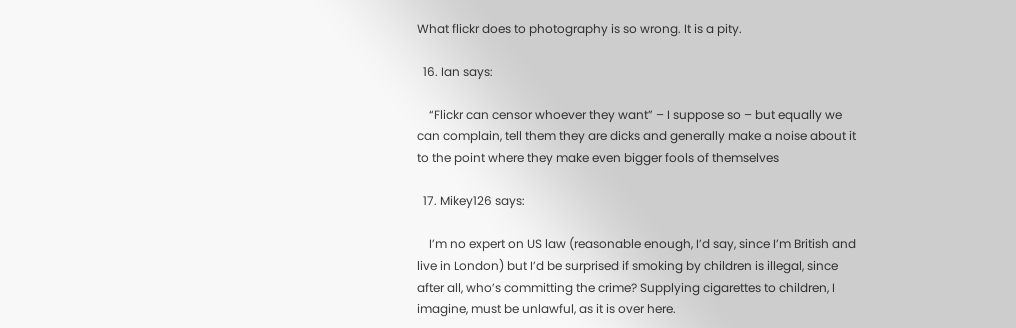What flickr does to photography is so wrong. It is a pity.

  16. Ian says:

    “Flickr can censor whoever they want” – I suppose so – but equally we can complain, tell them they are dicks and generally make a noise about it to the point where they make even bigger fools of themselves

  17. Mikey126 says:

    I’m no expert on US law (reasonable enough, I’d say, since I’m British and live in London) but I’d be surprised if smoking by children is illegal, since after all, who’s committing the crime? Supplying cigarettes to children, I imagine, must be unlawful, as it is over here.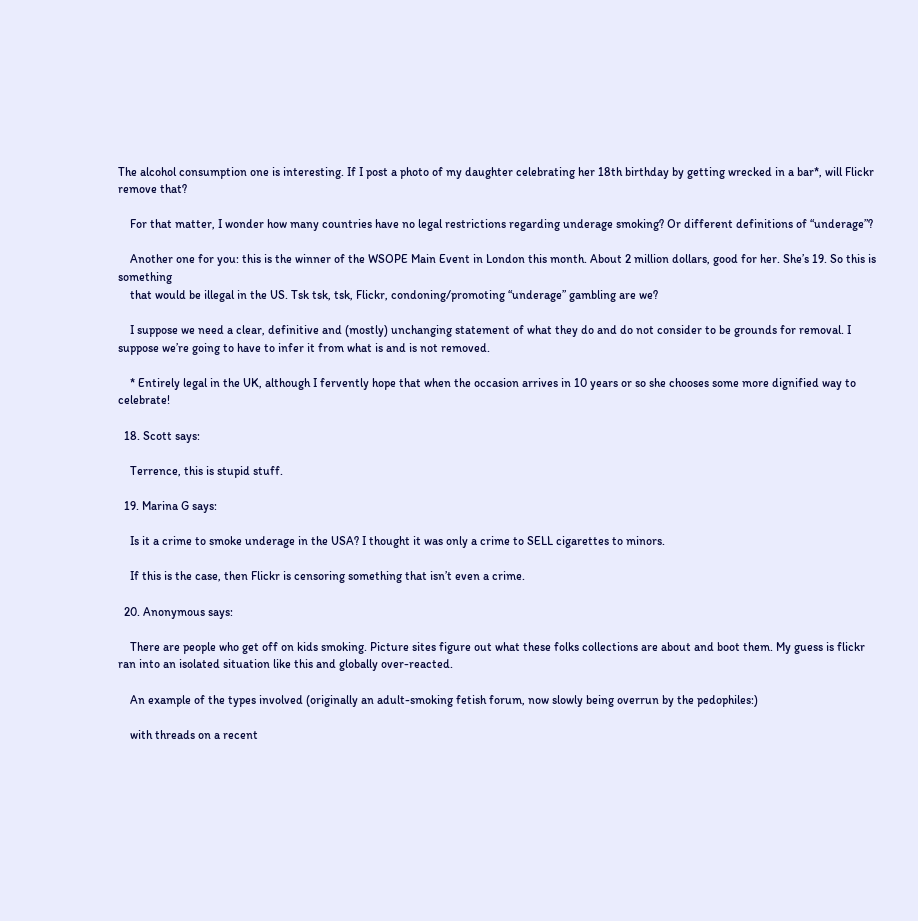The alcohol consumption one is interesting. If I post a photo of my daughter celebrating her 18th birthday by getting wrecked in a bar*, will Flickr remove that?

    For that matter, I wonder how many countries have no legal restrictions regarding underage smoking? Or different definitions of “underage”?

    Another one for you: this is the winner of the WSOPE Main Event in London this month. About 2 million dollars, good for her. She’s 19. So this is something
    that would be illegal in the US. Tsk tsk, tsk, Flickr, condoning/promoting “underage” gambling are we?

    I suppose we need a clear, definitive and (mostly) unchanging statement of what they do and do not consider to be grounds for removal. I suppose we’re going to have to infer it from what is and is not removed.

    * Entirely legal in the UK, although I fervently hope that when the occasion arrives in 10 years or so she chooses some more dignified way to celebrate!

  18. Scott says:

    Terrence, this is stupid stuff.

  19. Marina G says:

    Is it a crime to smoke underage in the USA? I thought it was only a crime to SELL cigarettes to minors.

    If this is the case, then Flickr is censoring something that isn’t even a crime.

  20. Anonymous says:

    There are people who get off on kids smoking. Picture sites figure out what these folks collections are about and boot them. My guess is flickr ran into an isolated situation like this and globally over-reacted.

    An example of the types involved (originally an adult-smoking fetish forum, now slowly being overrun by the pedophiles:)

    with threads on a recent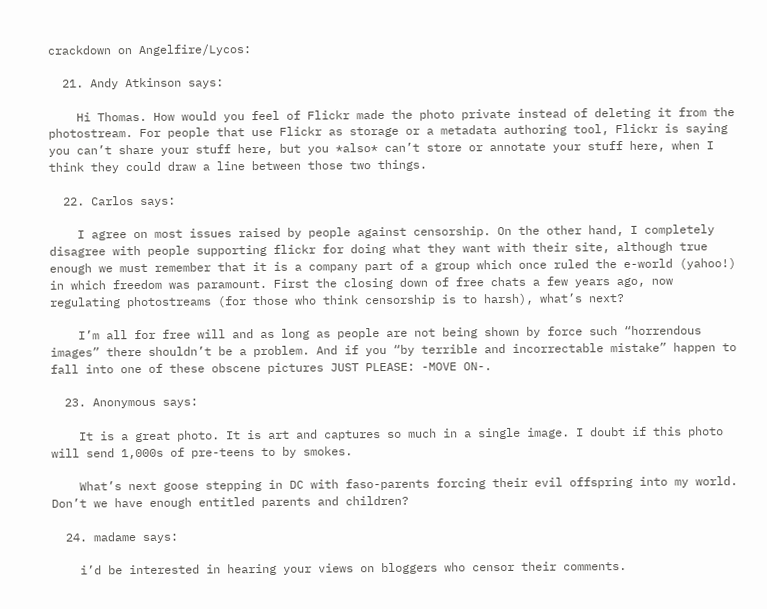crackdown on Angelfire/Lycos:

  21. Andy Atkinson says:

    Hi Thomas. How would you feel of Flickr made the photo private instead of deleting it from the photostream. For people that use Flickr as storage or a metadata authoring tool, Flickr is saying you can’t share your stuff here, but you *also* can’t store or annotate your stuff here, when I think they could draw a line between those two things.

  22. Carlos says:

    I agree on most issues raised by people against censorship. On the other hand, I completely disagree with people supporting flickr for doing what they want with their site, although true enough we must remember that it is a company part of a group which once ruled the e-world (yahoo!) in which freedom was paramount. First the closing down of free chats a few years ago, now regulating photostreams (for those who think censorship is to harsh), what’s next?

    I’m all for free will and as long as people are not being shown by force such “horrendous images” there shouldn’t be a problem. And if you “by terrible and incorrectable mistake” happen to fall into one of these obscene pictures JUST PLEASE: -MOVE ON-.

  23. Anonymous says:

    It is a great photo. It is art and captures so much in a single image. I doubt if this photo will send 1,000s of pre-teens to by smokes.

    What’s next goose stepping in DC with faso-parents forcing their evil offspring into my world. Don’t we have enough entitled parents and children?

  24. madame says:

    i’d be interested in hearing your views on bloggers who censor their comments.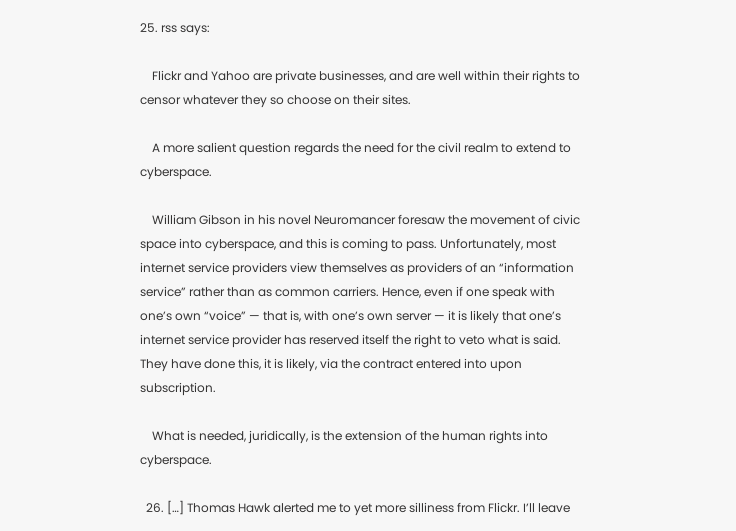25. rss says:

    Flickr and Yahoo are private businesses, and are well within their rights to censor whatever they so choose on their sites.

    A more salient question regards the need for the civil realm to extend to cyberspace.

    William Gibson in his novel Neuromancer foresaw the movement of civic space into cyberspace, and this is coming to pass. Unfortunately, most internet service providers view themselves as providers of an “information service” rather than as common carriers. Hence, even if one speak with one’s own “voice” — that is, with one’s own server — it is likely that one’s internet service provider has reserved itself the right to veto what is said. They have done this, it is likely, via the contract entered into upon subscription.

    What is needed, juridically, is the extension of the human rights into cyberspace.

  26. […] Thomas Hawk alerted me to yet more silliness from Flickr. I’ll leave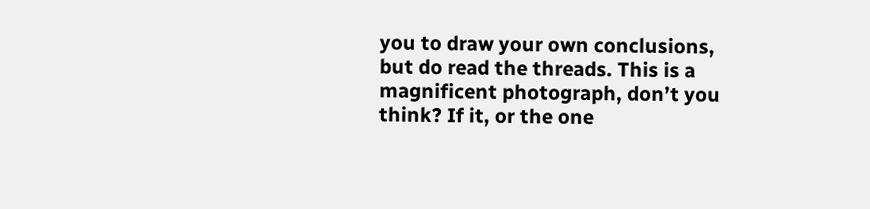you to draw your own conclusions, but do read the threads. This is a magnificent photograph, don’t you think? If it, or the one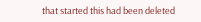that started this had been deleted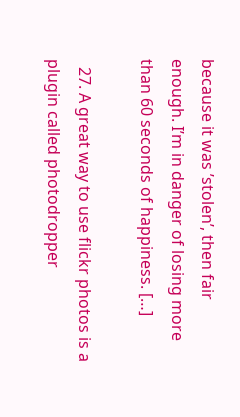because it was ’stolen’, then fair enough. I’m in danger of losing more than 60 seconds of happiness. […]

  27. A great way to use flickr photos is a plugin called photodropper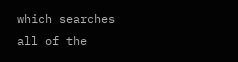which searches all of the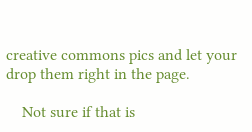creative commons pics and let your drop them right in the page.

    Not sure if that is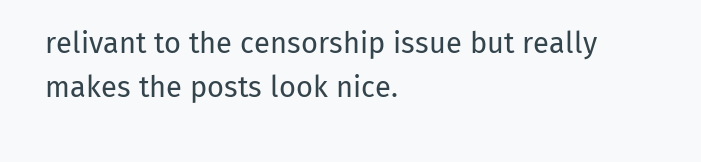relivant to the censorship issue but really makes the posts look nice.